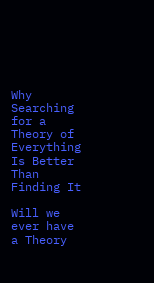Why Searching for a Theory of Everything Is Better Than Finding It

Will we ever have a Theory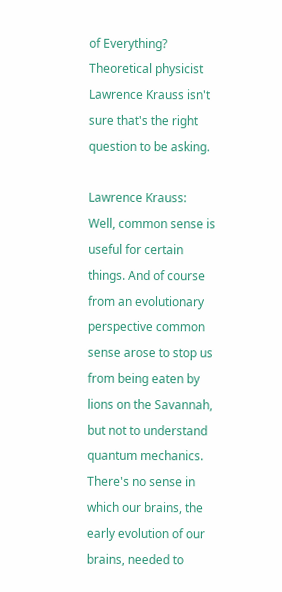of Everything? Theoretical physicist Lawrence Krauss isn't sure that's the right question to be asking.

Lawrence Krauss: Well, common sense is useful for certain things. And of course from an evolutionary perspective common sense arose to stop us from being eaten by lions on the Savannah, but not to understand quantum mechanics. There's no sense in which our brains, the early evolution of our brains, needed to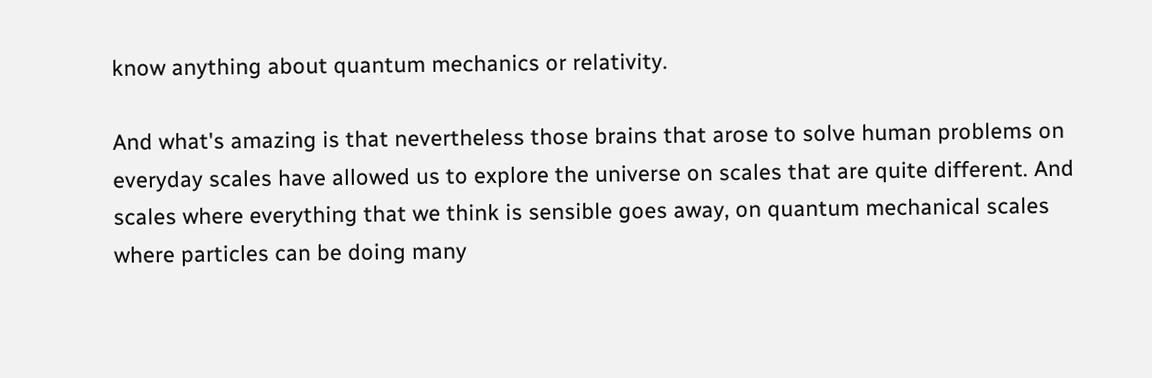know anything about quantum mechanics or relativity.

And what's amazing is that nevertheless those brains that arose to solve human problems on everyday scales have allowed us to explore the universe on scales that are quite different. And scales where everything that we think is sensible goes away, on quantum mechanical scales where particles can be doing many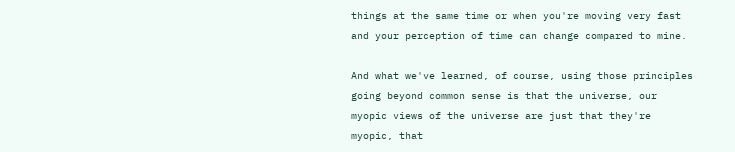things at the same time or when you're moving very fast and your perception of time can change compared to mine.

And what we've learned, of course, using those principles going beyond common sense is that the universe, our myopic views of the universe are just that they're myopic, that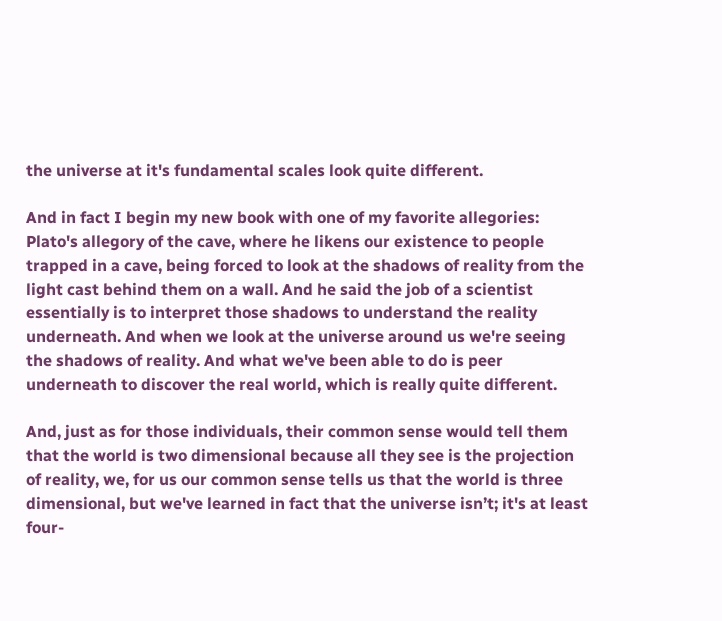the universe at it's fundamental scales look quite different.

And in fact I begin my new book with one of my favorite allegories: Plato's allegory of the cave, where he likens our existence to people trapped in a cave, being forced to look at the shadows of reality from the light cast behind them on a wall. And he said the job of a scientist essentially is to interpret those shadows to understand the reality underneath. And when we look at the universe around us we're seeing the shadows of reality. And what we've been able to do is peer underneath to discover the real world, which is really quite different.

And, just as for those individuals, their common sense would tell them that the world is two dimensional because all they see is the projection of reality, we, for us our common sense tells us that the world is three dimensional, but we've learned in fact that the universe isn’t; it's at least four-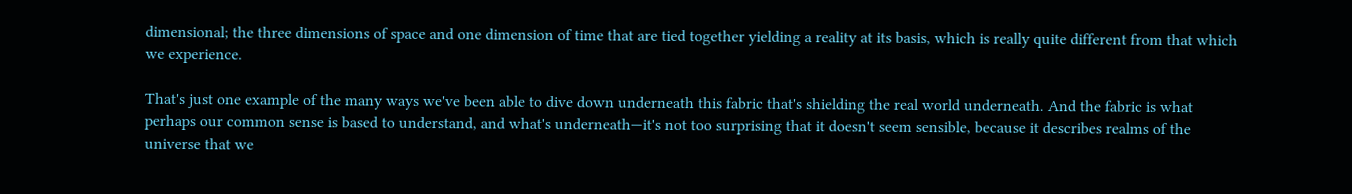dimensional; the three dimensions of space and one dimension of time that are tied together yielding a reality at its basis, which is really quite different from that which we experience.

That's just one example of the many ways we've been able to dive down underneath this fabric that's shielding the real world underneath. And the fabric is what perhaps our common sense is based to understand, and what's underneath—it's not too surprising that it doesn't seem sensible, because it describes realms of the universe that we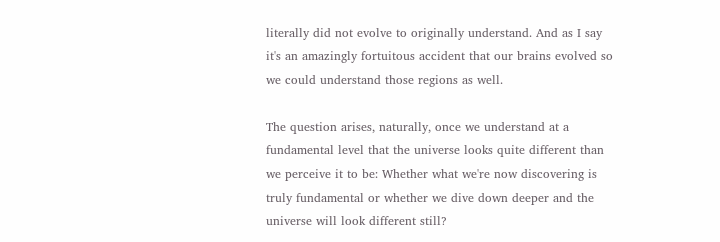literally did not evolve to originally understand. And as I say it's an amazingly fortuitous accident that our brains evolved so we could understand those regions as well.

The question arises, naturally, once we understand at a fundamental level that the universe looks quite different than we perceive it to be: Whether what we're now discovering is truly fundamental or whether we dive down deeper and the universe will look different still?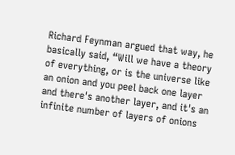Richard Feynman argued that way, he basically said, “Will we have a theory of everything, or is the universe like an onion and you peel back one layer and there's another layer, and it's an infinite number of layers of onions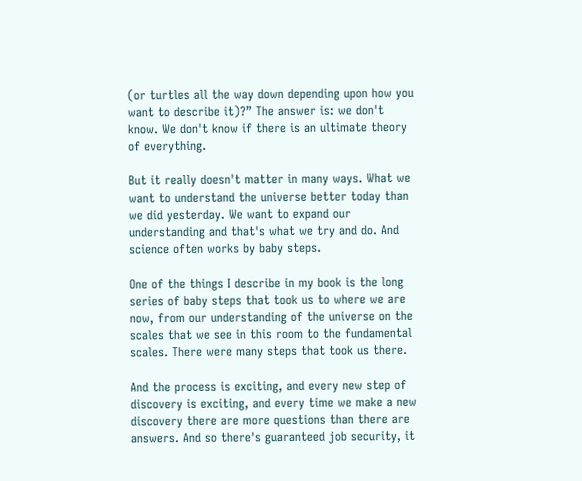(or turtles all the way down depending upon how you want to describe it)?” The answer is: we don't know. We don't know if there is an ultimate theory of everything.

But it really doesn't matter in many ways. What we want to understand the universe better today than we did yesterday. We want to expand our understanding and that's what we try and do. And science often works by baby steps.

One of the things I describe in my book is the long series of baby steps that took us to where we are now, from our understanding of the universe on the scales that we see in this room to the fundamental scales. There were many steps that took us there.

And the process is exciting, and every new step of discovery is exciting, and every time we make a new discovery there are more questions than there are answers. And so there's guaranteed job security, it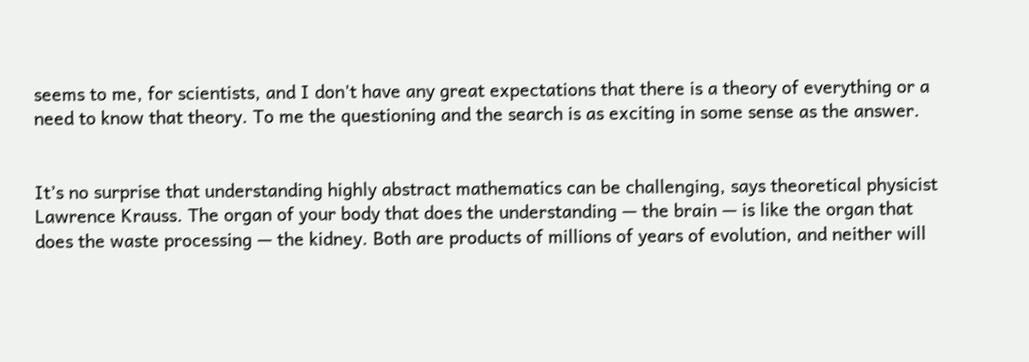seems to me, for scientists, and I don't have any great expectations that there is a theory of everything or a need to know that theory. To me the questioning and the search is as exciting in some sense as the answer.


It’s no surprise that understanding highly abstract mathematics can be challenging, says theoretical physicist Lawrence Krauss. The organ of your body that does the understanding — the brain — is like the organ that does the waste processing — the kidney. Both are products of millions of years of evolution, and neither will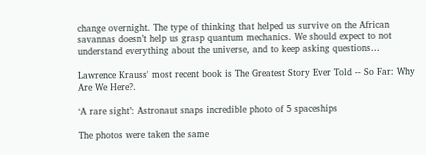change overnight. The type of thinking that helped us survive on the African savannas doesn’t help us grasp quantum mechanics. We should expect to not understand everything about the universe, and to keep asking questions…

Lawrence Krauss' most recent book is The Greatest Story Ever Told -- So Far: Why Are We Here?.

‘A rare sight’: Astronaut snaps incredible photo of 5 spaceships

The photos were taken the same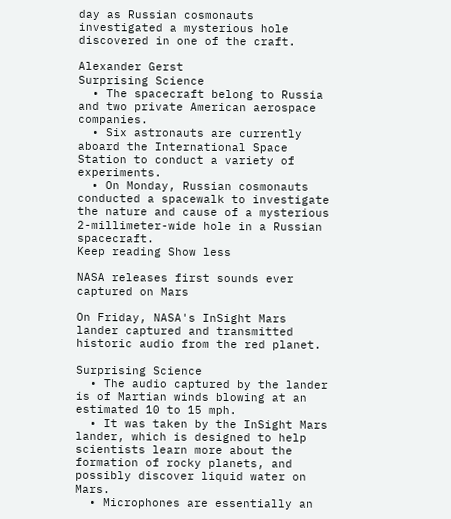day as Russian cosmonauts investigated a mysterious hole discovered in one of the craft.

Alexander Gerst
Surprising Science
  • The spacecraft belong to Russia and two private American aerospace companies.
  • Six astronauts are currently aboard the International Space Station to conduct a variety of experiments.
  • On Monday, Russian cosmonauts conducted a spacewalk to investigate the nature and cause of a mysterious 2-millimeter-wide hole in a Russian spacecraft.
Keep reading Show less

NASA releases first sounds ever captured on Mars

On Friday, NASA's InSight Mars lander captured and transmitted historic audio from the red planet.

Surprising Science
  • The audio captured by the lander is of Martian winds blowing at an estimated 10 to 15 mph.
  • It was taken by the InSight Mars lander, which is designed to help scientists learn more about the formation of rocky planets, and possibly discover liquid water on Mars.
  • Microphones are essentially an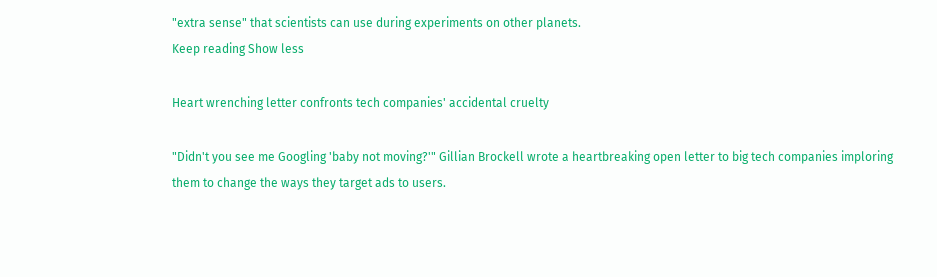"extra sense" that scientists can use during experiments on other planets.
Keep reading Show less

Heart wrenching letter confronts tech companies' accidental cruelty

"Didn't you see me Googling 'baby not moving?'" Gillian Brockell wrote a heartbreaking open letter to big tech companies imploring them to change the ways they target ads to users.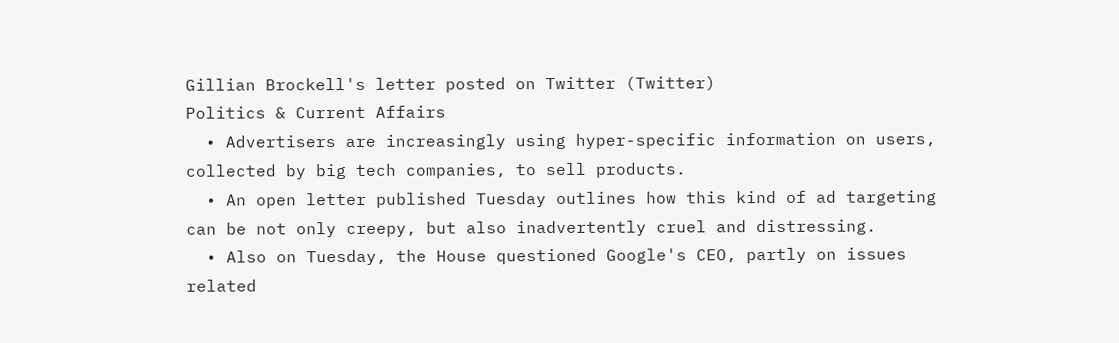Gillian Brockell's letter posted on Twitter (Twitter)
Politics & Current Affairs
  • Advertisers are increasingly using hyper-specific information on users, collected by big tech companies, to sell products.
  • An open letter published Tuesday outlines how this kind of ad targeting can be not only creepy, but also inadvertently cruel and distressing.
  • Also on Tuesday, the House questioned Google's CEO, partly on issues related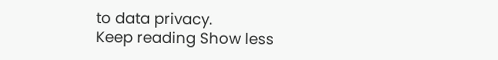to data privacy.
Keep reading Show less